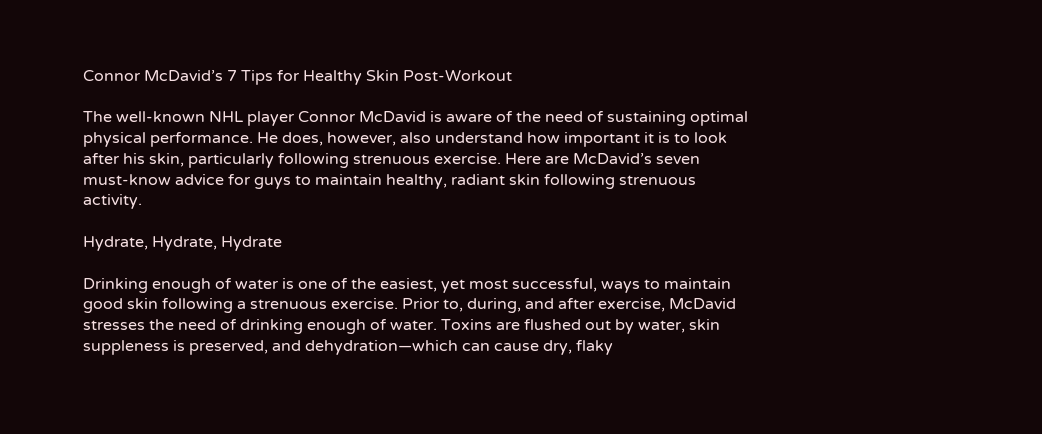Connor McDavid’s 7 Tips for Healthy Skin Post-Workout

The well-known NHL player Connor McDavid is aware of the need of sustaining optimal physical performance. He does, however, also understand how important it is to look after his skin, particularly following strenuous exercise. Here are McDavid’s seven must-know advice for guys to maintain healthy, radiant skin following strenuous activity.

Hydrate, Hydrate, Hydrate

Drinking enough of water is one of the easiest, yet most successful, ways to maintain good skin following a strenuous exercise. Prior to, during, and after exercise, McDavid stresses the need of drinking enough of water. Toxins are flushed out by water, skin suppleness is preserved, and dehydration—which can cause dry, flaky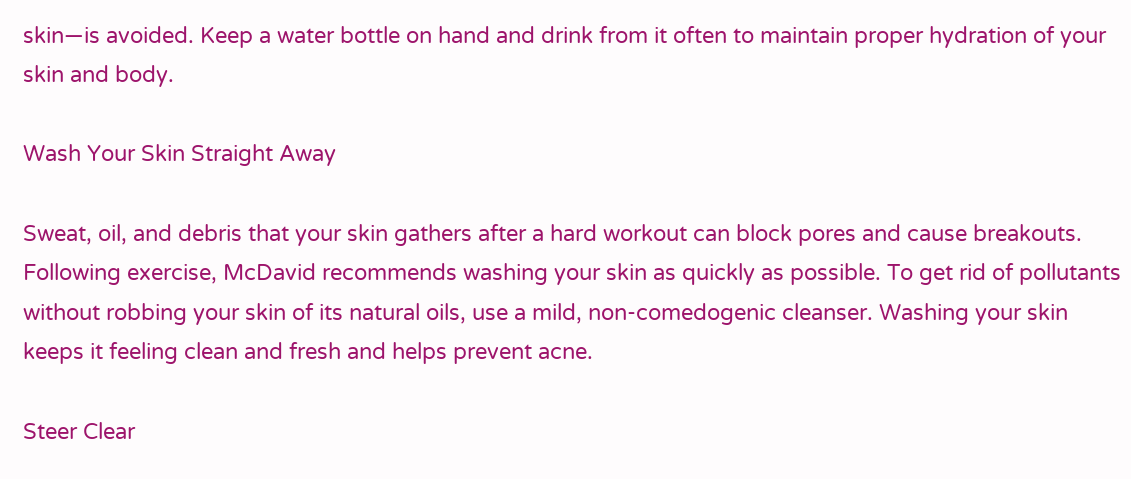skin—is avoided. Keep a water bottle on hand and drink from it often to maintain proper hydration of your skin and body.

Wash Your Skin Straight Away

Sweat, oil, and debris that your skin gathers after a hard workout can block pores and cause breakouts. Following exercise, McDavid recommends washing your skin as quickly as possible. To get rid of pollutants without robbing your skin of its natural oils, use a mild, non-comedogenic cleanser. Washing your skin keeps it feeling clean and fresh and helps prevent acne.

Steer Clear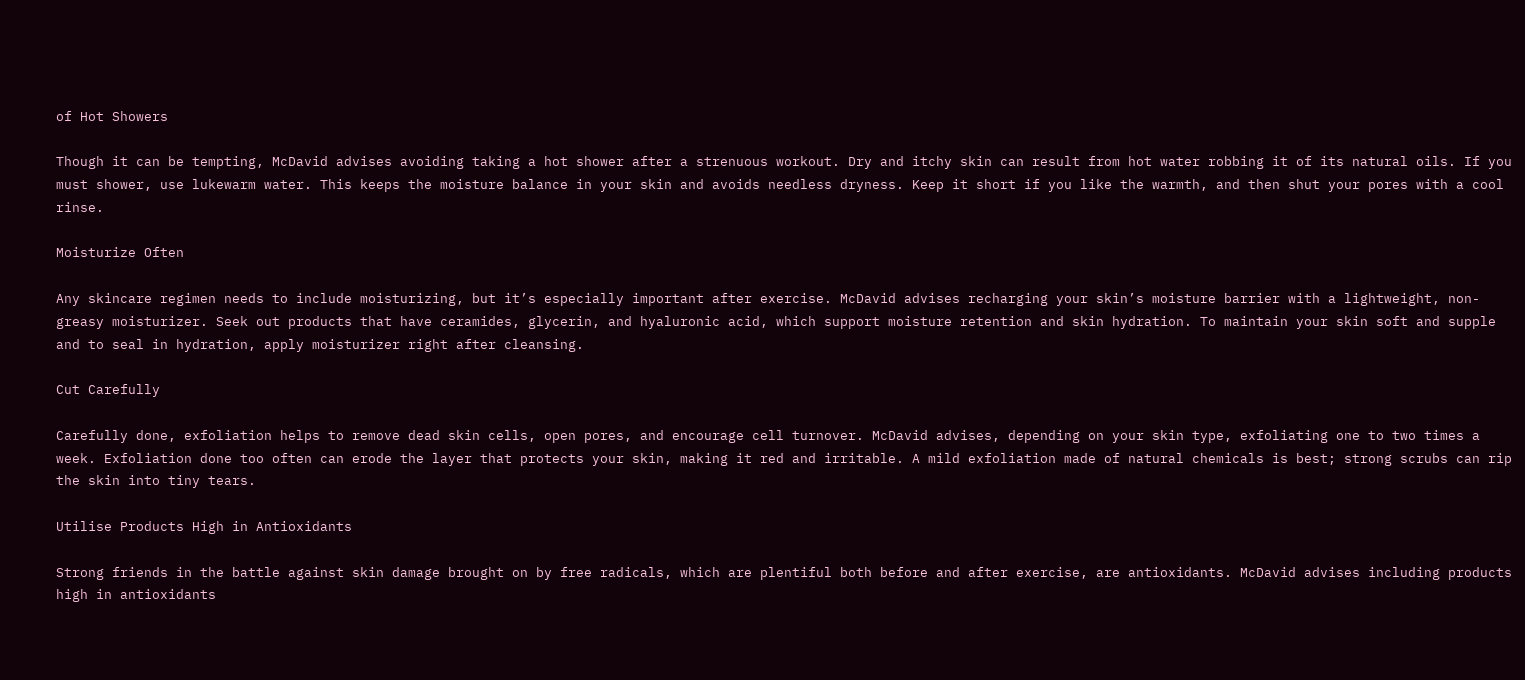of Hot Showers

Though it can be tempting, McDavid advises avoiding taking a hot shower after a strenuous workout. Dry and itchy skin can result from hot water robbing it of its natural oils. If you must shower, use lukewarm water. This keeps the moisture balance in your skin and avoids needless dryness. Keep it short if you like the warmth, and then shut your pores with a cool rinse.

Moisturize Often

Any skincare regimen needs to include moisturizing, but it’s especially important after exercise. McDavid advises recharging your skin’s moisture barrier with a lightweight, non-greasy moisturizer. Seek out products that have ceramides, glycerin, and hyaluronic acid, which support moisture retention and skin hydration. To maintain your skin soft and supple and to seal in hydration, apply moisturizer right after cleansing.

Cut Carefully

Carefully done, exfoliation helps to remove dead skin cells, open pores, and encourage cell turnover. McDavid advises, depending on your skin type, exfoliating one to two times a week. Exfoliation done too often can erode the layer that protects your skin, making it red and irritable. A mild exfoliation made of natural chemicals is best; strong scrubs can rip the skin into tiny tears.

Utilise Products High in Antioxidants

Strong friends in the battle against skin damage brought on by free radicals, which are plentiful both before and after exercise, are antioxidants. McDavid advises including products high in antioxidants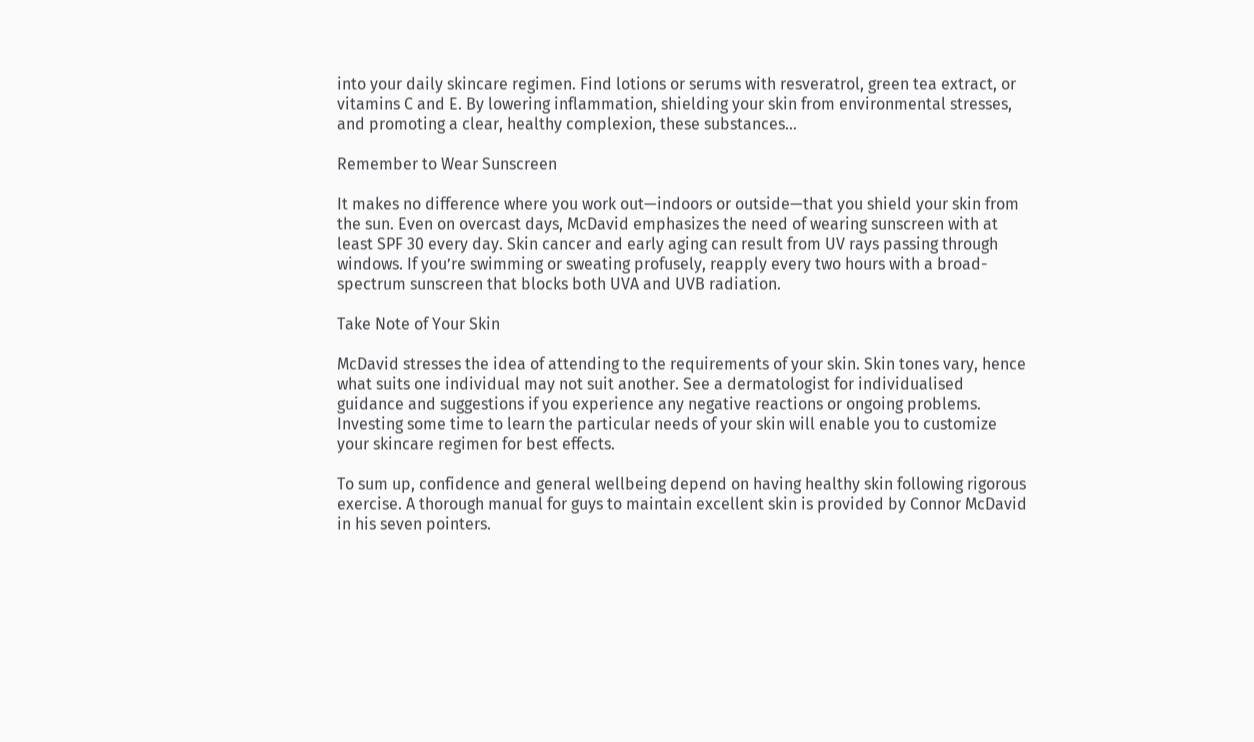into your daily skincare regimen. Find lotions or serums with resveratrol, green tea extract, or vitamins C and E. By lowering inflammation, shielding your skin from environmental stresses, and promoting a clear, healthy complexion, these substances…

Remember to Wear Sunscreen

It makes no difference where you work out—indoors or outside—that you shield your skin from the sun. Even on overcast days, McDavid emphasizes the need of wearing sunscreen with at least SPF 30 every day. Skin cancer and early aging can result from UV rays passing through windows. If you’re swimming or sweating profusely, reapply every two hours with a broad-spectrum sunscreen that blocks both UVA and UVB radiation.

Take Note of Your Skin

McDavid stresses the idea of attending to the requirements of your skin. Skin tones vary, hence what suits one individual may not suit another. See a dermatologist for individualised guidance and suggestions if you experience any negative reactions or ongoing problems. Investing some time to learn the particular needs of your skin will enable you to customize your skincare regimen for best effects.

To sum up, confidence and general wellbeing depend on having healthy skin following rigorous exercise. A thorough manual for guys to maintain excellent skin is provided by Connor McDavid in his seven pointers.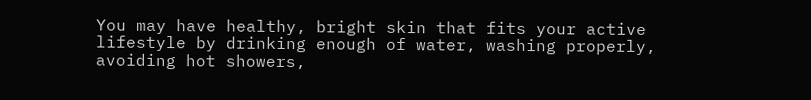You may have healthy, bright skin that fits your active lifestyle by drinking enough of water, washing properly, avoiding hot showers,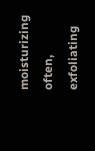moisturizing often, exfoliating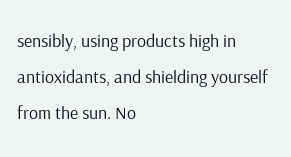sensibly, using products high in antioxidants, and shielding yourself from the sun. No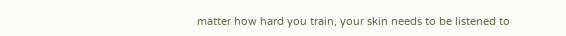matter how hard you train, your skin needs to be listened to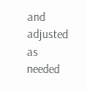and adjusted as needed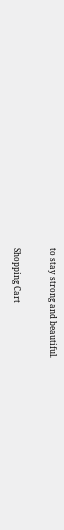to stay strong and beautiful.

Shopping Cart